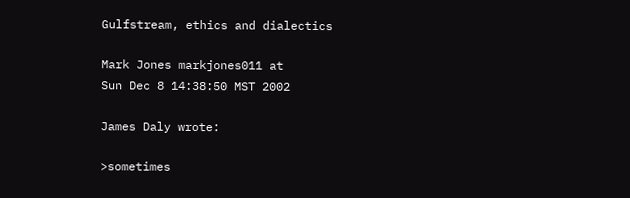Gulfstream, ethics and dialectics

Mark Jones markjones011 at
Sun Dec 8 14:38:50 MST 2002

James Daly wrote:

>sometimes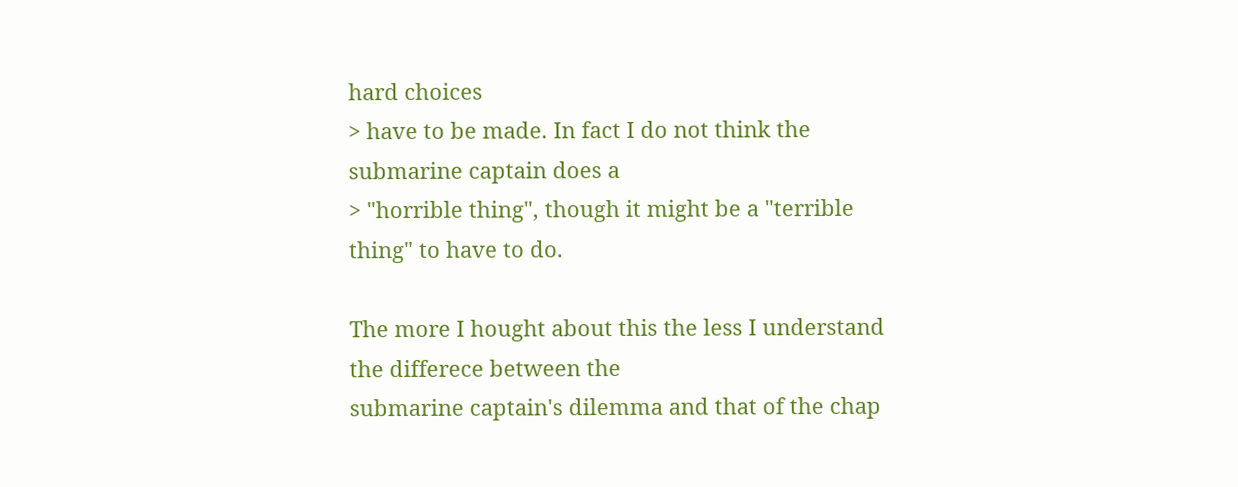hard choices
> have to be made. In fact I do not think the submarine captain does a
> "horrible thing", though it might be a "terrible thing" to have to do.

The more I hought about this the less I understand the differece between the
submarine captain's dilemma and that of the chap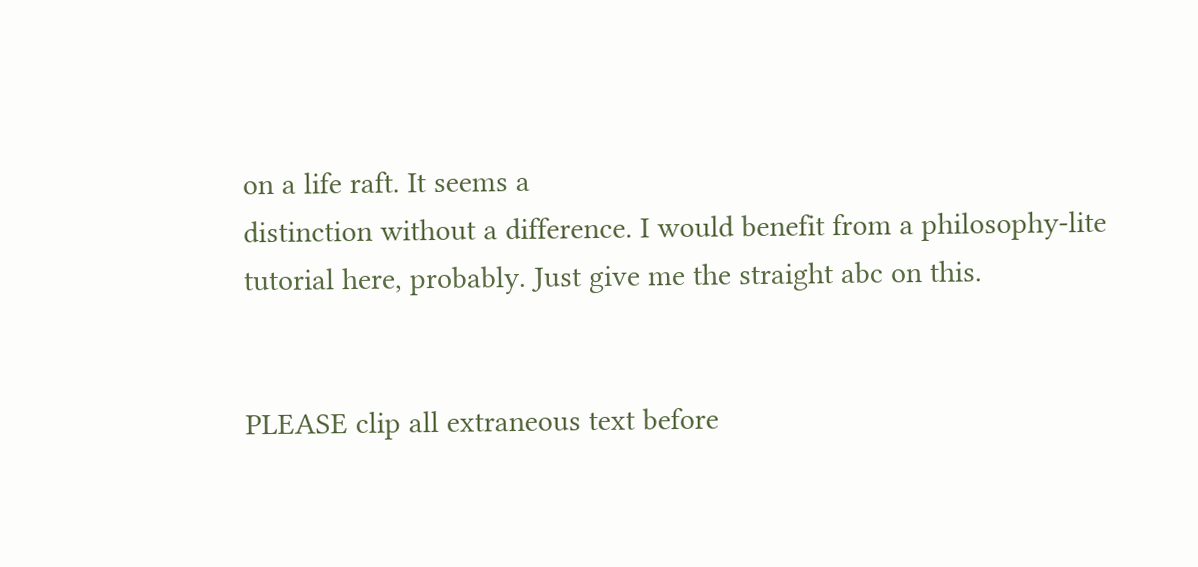on a life raft. It seems a
distinction without a difference. I would benefit from a philosophy-lite
tutorial here, probably. Just give me the straight abc on this.


PLEASE clip all extraneous text before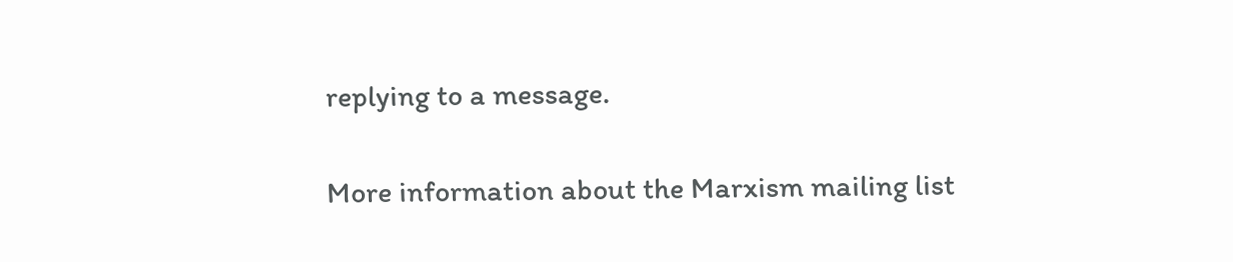replying to a message.

More information about the Marxism mailing list